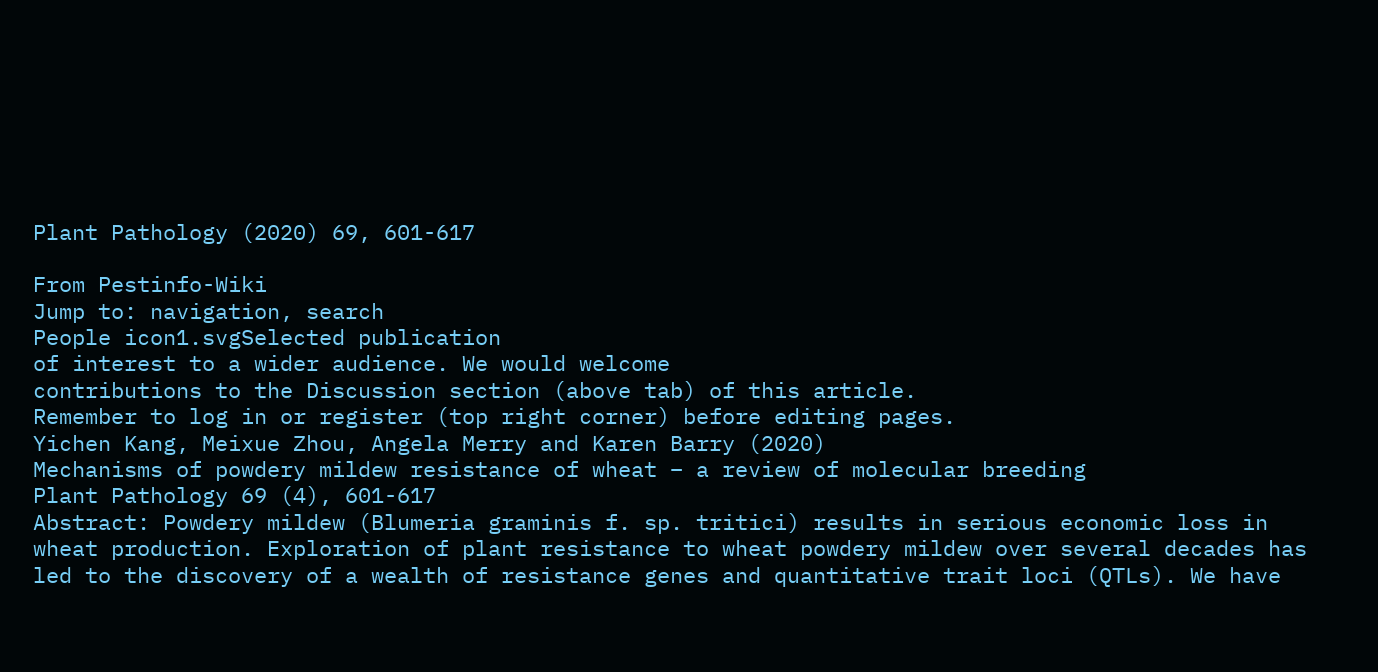Plant Pathology (2020) 69, 601-617

From Pestinfo-Wiki
Jump to: navigation, search
People icon1.svgSelected publication
of interest to a wider audience. We would welcome
contributions to the Discussion section (above tab) of this article.
Remember to log in or register (top right corner) before editing pages.
Yichen Kang, Meixue Zhou, Angela Merry and Karen Barry (2020)
Mechanisms of powdery mildew resistance of wheat – a review of molecular breeding
Plant Pathology 69 (4), 601-617
Abstract: Powdery mildew (Blumeria graminis f. sp. tritici) results in serious economic loss in wheat production. Exploration of plant resistance to wheat powdery mildew over several decades has led to the discovery of a wealth of resistance genes and quantitative trait loci (QTLs). We have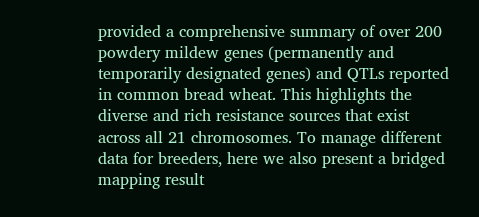provided a comprehensive summary of over 200 powdery mildew genes (permanently and temporarily designated genes) and QTLs reported in common bread wheat. This highlights the diverse and rich resistance sources that exist across all 21 chromosomes. To manage different data for breeders, here we also present a bridged mapping result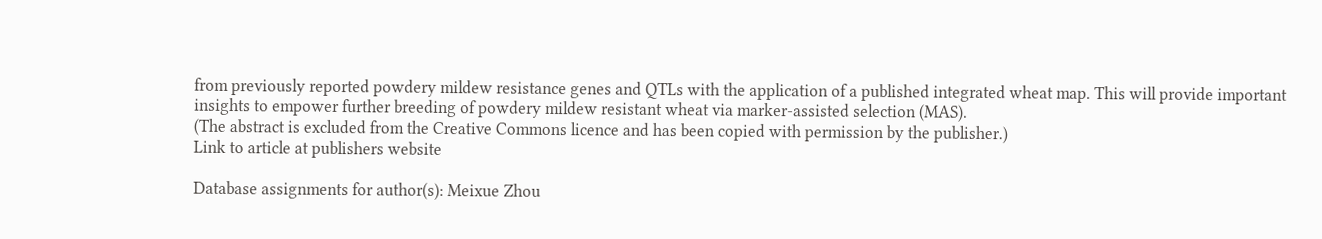from previously reported powdery mildew resistance genes and QTLs with the application of a published integrated wheat map. This will provide important insights to empower further breeding of powdery mildew resistant wheat via marker-assisted selection (MAS).
(The abstract is excluded from the Creative Commons licence and has been copied with permission by the publisher.)
Link to article at publishers website

Database assignments for author(s): Meixue Zhou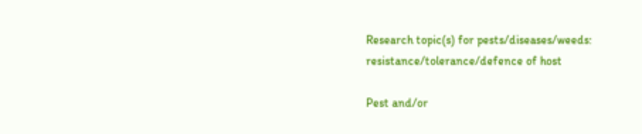Research topic(s) for pests/diseases/weeds:
resistance/tolerance/defence of host

Pest and/or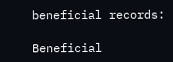beneficial records:

Beneficial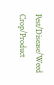Pest/Disease/Weed Crop/Product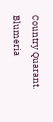Country Quarant.
Blumeria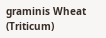graminis Wheat (Triticum)